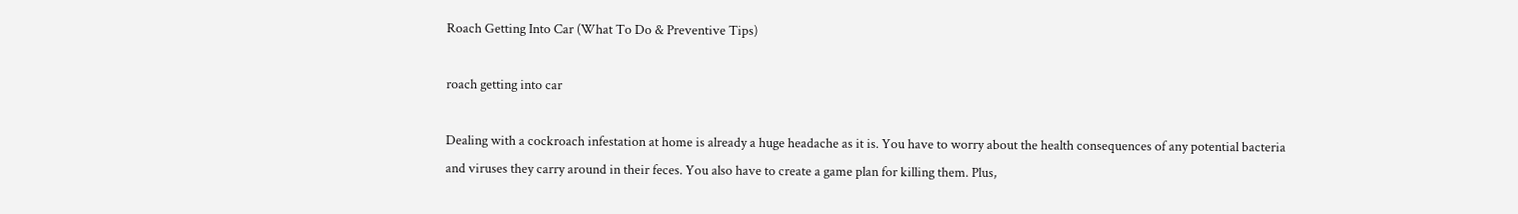Roach Getting Into Car (What To Do & Preventive Tips)

roach getting into car

Dealing with a cockroach infestation at home is already a huge headache as it is. You have to worry about the health consequences of any potential bacteria and viruses they carry around in their feces. You also have to create a game plan for killing them. Plus,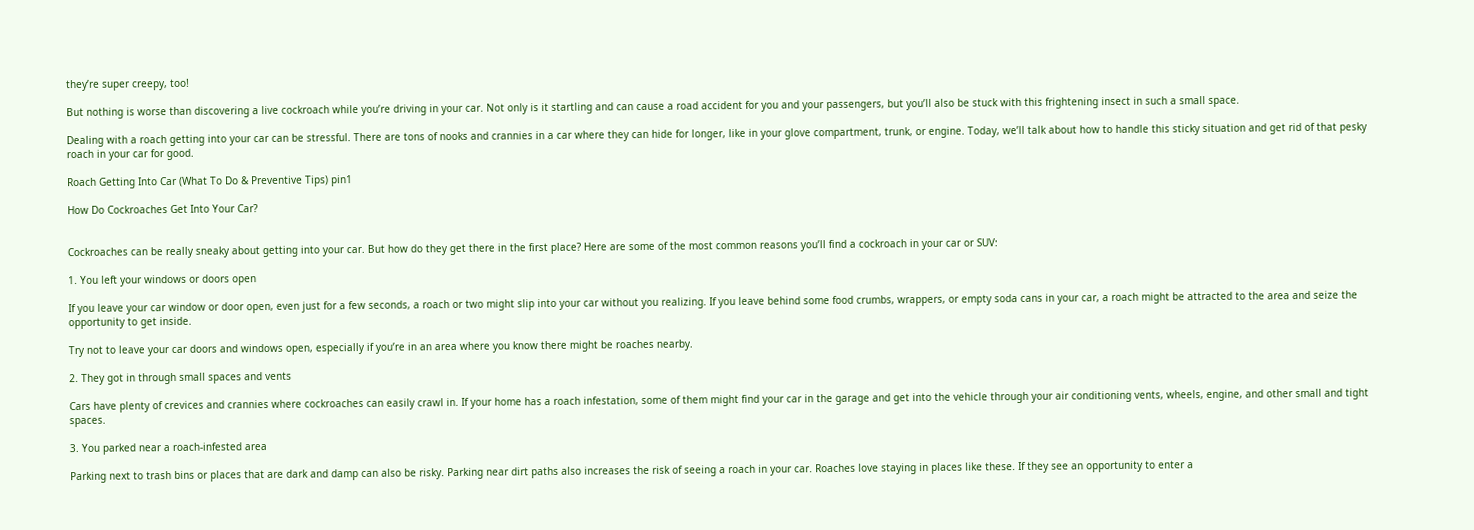they’re super creepy, too!

But nothing is worse than discovering a live cockroach while you’re driving in your car. Not only is it startling and can cause a road accident for you and your passengers, but you’ll also be stuck with this frightening insect in such a small space.

Dealing with a roach getting into your car can be stressful. There are tons of nooks and crannies in a car where they can hide for longer, like in your glove compartment, trunk, or engine. Today, we’ll talk about how to handle this sticky situation and get rid of that pesky roach in your car for good.

Roach Getting Into Car (What To Do & Preventive Tips) pin1

How Do Cockroaches Get Into Your Car?


Cockroaches can be really sneaky about getting into your car. But how do they get there in the first place? Here are some of the most common reasons you’ll find a cockroach in your car or SUV:

1. You left your windows or doors open

If you leave your car window or door open, even just for a few seconds, a roach or two might slip into your car without you realizing. If you leave behind some food crumbs, wrappers, or empty soda cans in your car, a roach might be attracted to the area and seize the opportunity to get inside.

Try not to leave your car doors and windows open, especially if you’re in an area where you know there might be roaches nearby.

2. They got in through small spaces and vents

Cars have plenty of crevices and crannies where cockroaches can easily crawl in. If your home has a roach infestation, some of them might find your car in the garage and get into the vehicle through your air conditioning vents, wheels, engine, and other small and tight spaces.

3. You parked near a roach-infested area

Parking next to trash bins or places that are dark and damp can also be risky. Parking near dirt paths also increases the risk of seeing a roach in your car. Roaches love staying in places like these. If they see an opportunity to enter a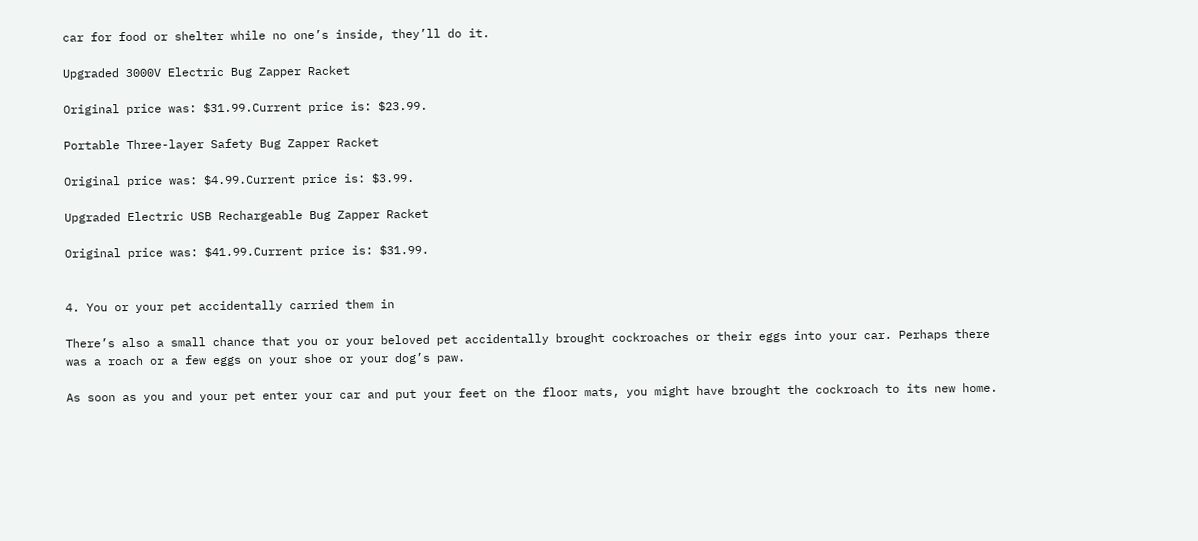car for food or shelter while no one’s inside, they’ll do it.

Upgraded 3000V Electric Bug Zapper Racket

Original price was: $31.99.Current price is: $23.99.

Portable Three-layer Safety Bug Zapper Racket

Original price was: $4.99.Current price is: $3.99.

Upgraded Electric USB Rechargeable Bug Zapper Racket

Original price was: $41.99.Current price is: $31.99.


4. You or your pet accidentally carried them in

There’s also a small chance that you or your beloved pet accidentally brought cockroaches or their eggs into your car. Perhaps there was a roach or a few eggs on your shoe or your dog’s paw.

As soon as you and your pet enter your car and put your feet on the floor mats, you might have brought the cockroach to its new home.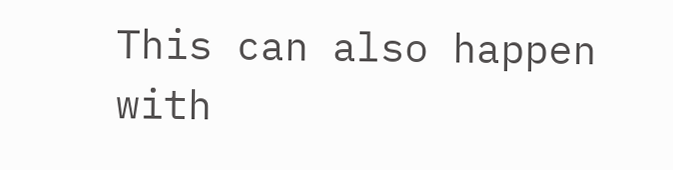This can also happen with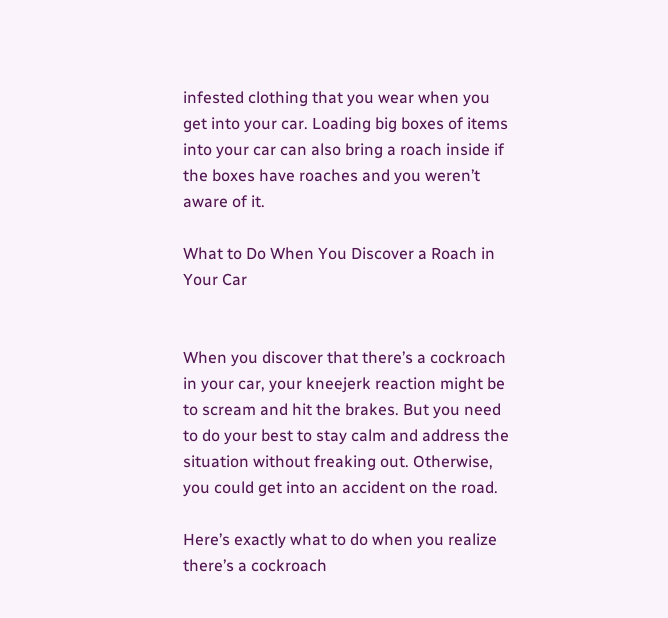infested clothing that you wear when you get into your car. Loading big boxes of items into your car can also bring a roach inside if the boxes have roaches and you weren’t aware of it.

What to Do When You Discover a Roach in Your Car


When you discover that there’s a cockroach in your car, your kneejerk reaction might be to scream and hit the brakes. But you need to do your best to stay calm and address the situation without freaking out. Otherwise, you could get into an accident on the road.

Here’s exactly what to do when you realize there’s a cockroach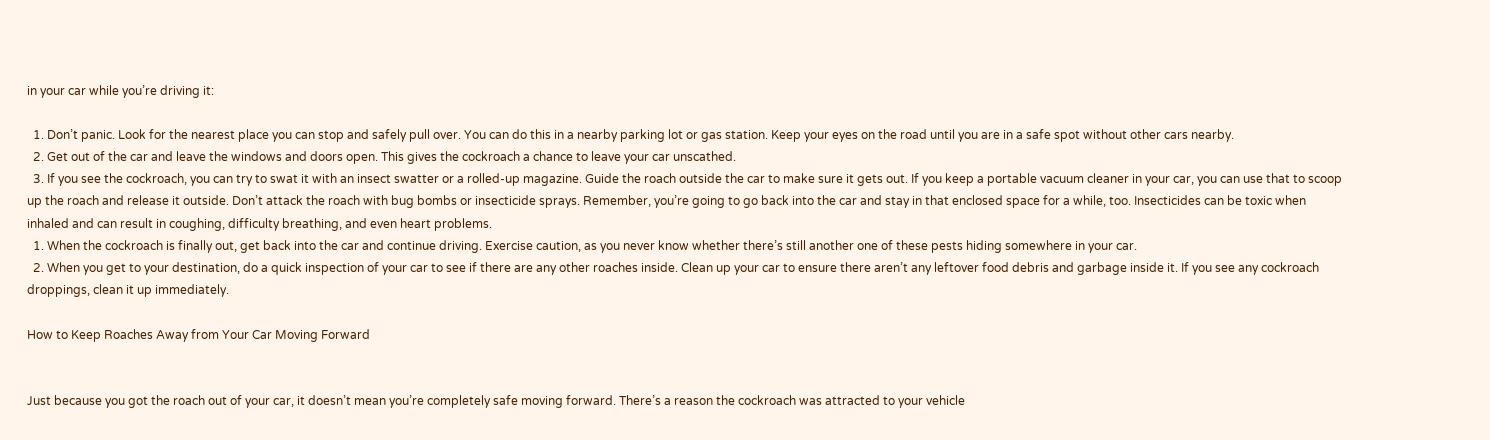in your car while you’re driving it:

  1. Don’t panic. Look for the nearest place you can stop and safely pull over. You can do this in a nearby parking lot or gas station. Keep your eyes on the road until you are in a safe spot without other cars nearby.
  2. Get out of the car and leave the windows and doors open. This gives the cockroach a chance to leave your car unscathed.
  3. If you see the cockroach, you can try to swat it with an insect swatter or a rolled-up magazine. Guide the roach outside the car to make sure it gets out. If you keep a portable vacuum cleaner in your car, you can use that to scoop up the roach and release it outside. Don’t attack the roach with bug bombs or insecticide sprays. Remember, you’re going to go back into the car and stay in that enclosed space for a while, too. Insecticides can be toxic when inhaled and can result in coughing, difficulty breathing, and even heart problems.
  1. When the cockroach is finally out, get back into the car and continue driving. Exercise caution, as you never know whether there’s still another one of these pests hiding somewhere in your car.
  2. When you get to your destination, do a quick inspection of your car to see if there are any other roaches inside. Clean up your car to ensure there aren’t any leftover food debris and garbage inside it. If you see any cockroach droppings, clean it up immediately.

How to Keep Roaches Away from Your Car Moving Forward


Just because you got the roach out of your car, it doesn’t mean you’re completely safe moving forward. There’s a reason the cockroach was attracted to your vehicle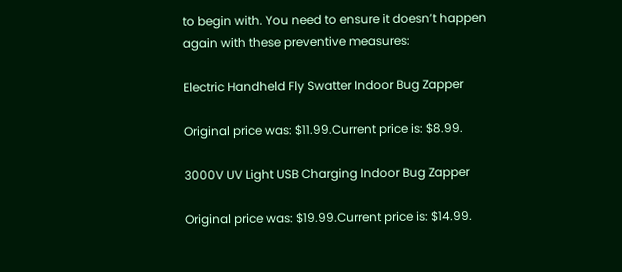to begin with. You need to ensure it doesn’t happen again with these preventive measures:

Electric Handheld Fly Swatter Indoor Bug Zapper

Original price was: $11.99.Current price is: $8.99.

3000V UV Light USB Charging Indoor Bug Zapper

Original price was: $19.99.Current price is: $14.99.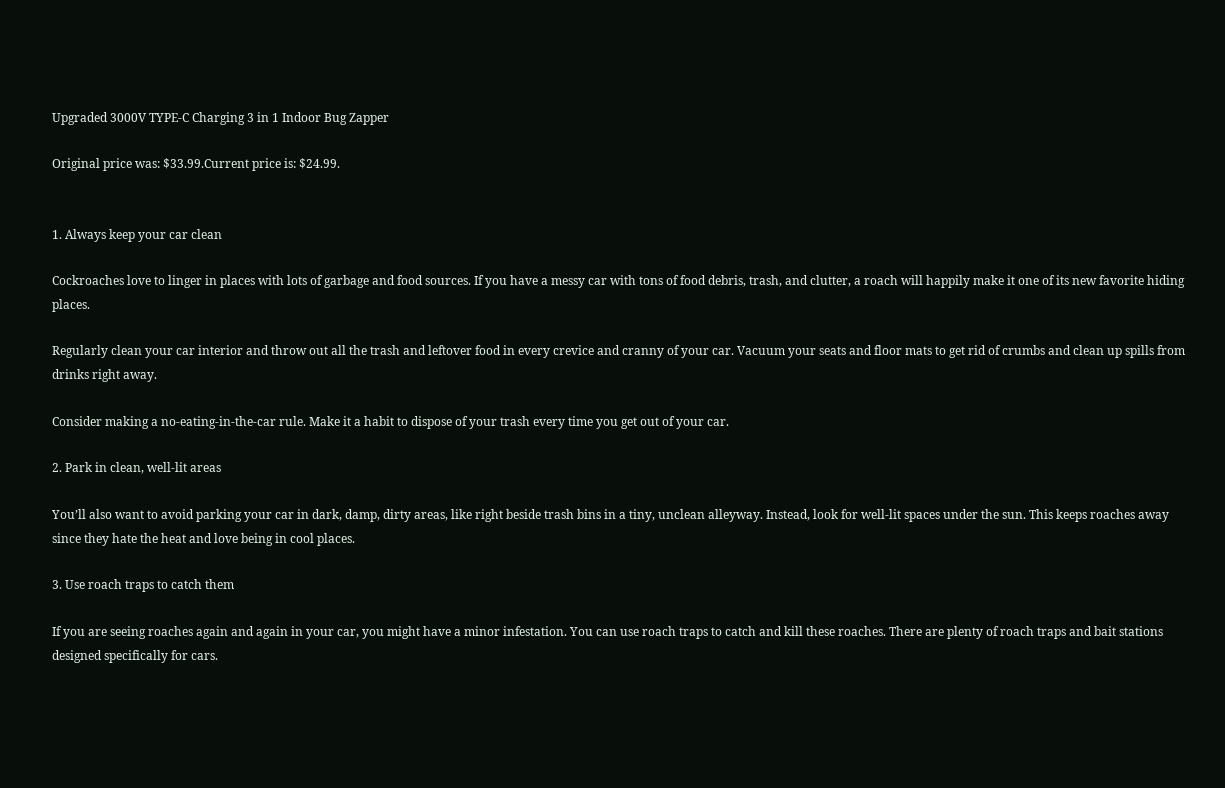Upgraded 3000V TYPE-C Charging 3 in 1 Indoor Bug Zapper

Original price was: $33.99.Current price is: $24.99.


1. Always keep your car clean

Cockroaches love to linger in places with lots of garbage and food sources. If you have a messy car with tons of food debris, trash, and clutter, a roach will happily make it one of its new favorite hiding places.

Regularly clean your car interior and throw out all the trash and leftover food in every crevice and cranny of your car. Vacuum your seats and floor mats to get rid of crumbs and clean up spills from drinks right away.

Consider making a no-eating-in-the-car rule. Make it a habit to dispose of your trash every time you get out of your car.

2. Park in clean, well-lit areas

You’ll also want to avoid parking your car in dark, damp, dirty areas, like right beside trash bins in a tiny, unclean alleyway. Instead, look for well-lit spaces under the sun. This keeps roaches away since they hate the heat and love being in cool places.

3. Use roach traps to catch them

If you are seeing roaches again and again in your car, you might have a minor infestation. You can use roach traps to catch and kill these roaches. There are plenty of roach traps and bait stations designed specifically for cars.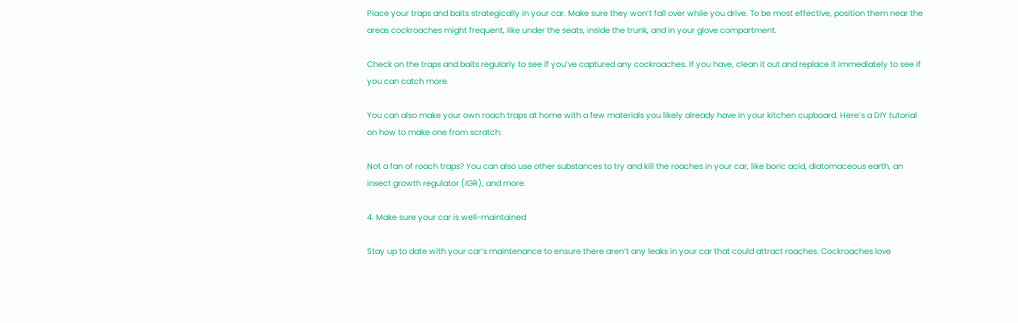Place your traps and baits strategically in your car. Make sure they won’t fall over while you drive. To be most effective, position them near the areas cockroaches might frequent, like under the seats, inside the trunk, and in your glove compartment.

Check on the traps and baits regularly to see if you’ve captured any cockroaches. If you have, clean it out and replace it immediately to see if you can catch more.

You can also make your own roach traps at home with a few materials you likely already have in your kitchen cupboard. Here’s a DIY tutorial on how to make one from scratch:

Not a fan of roach traps? You can also use other substances to try and kill the roaches in your car, like boric acid, diatomaceous earth, an insect growth regulator (IGR), and more.

4. Make sure your car is well-maintained

Stay up to date with your car’s maintenance to ensure there aren’t any leaks in your car that could attract roaches. Cockroaches love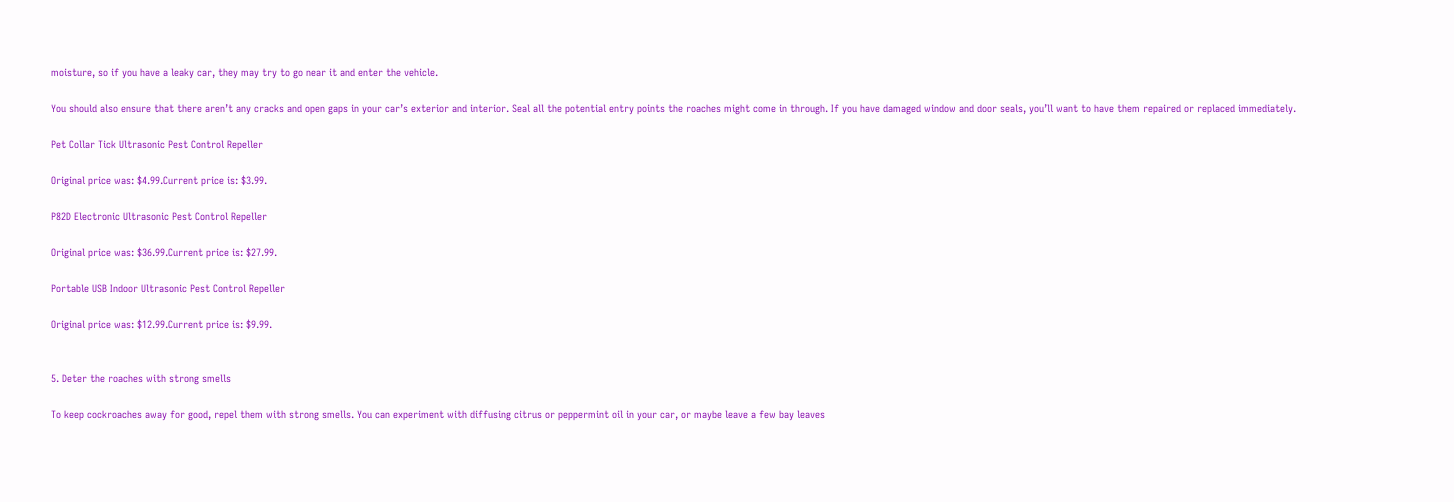moisture, so if you have a leaky car, they may try to go near it and enter the vehicle.

You should also ensure that there aren’t any cracks and open gaps in your car’s exterior and interior. Seal all the potential entry points the roaches might come in through. If you have damaged window and door seals, you’ll want to have them repaired or replaced immediately.

Pet Collar Tick Ultrasonic Pest Control Repeller

Original price was: $4.99.Current price is: $3.99.

P82D Electronic Ultrasonic Pest Control Repeller

Original price was: $36.99.Current price is: $27.99.

Portable USB Indoor Ultrasonic Pest Control Repeller

Original price was: $12.99.Current price is: $9.99.


5. Deter the roaches with strong smells

To keep cockroaches away for good, repel them with strong smells. You can experiment with diffusing citrus or peppermint oil in your car, or maybe leave a few bay leaves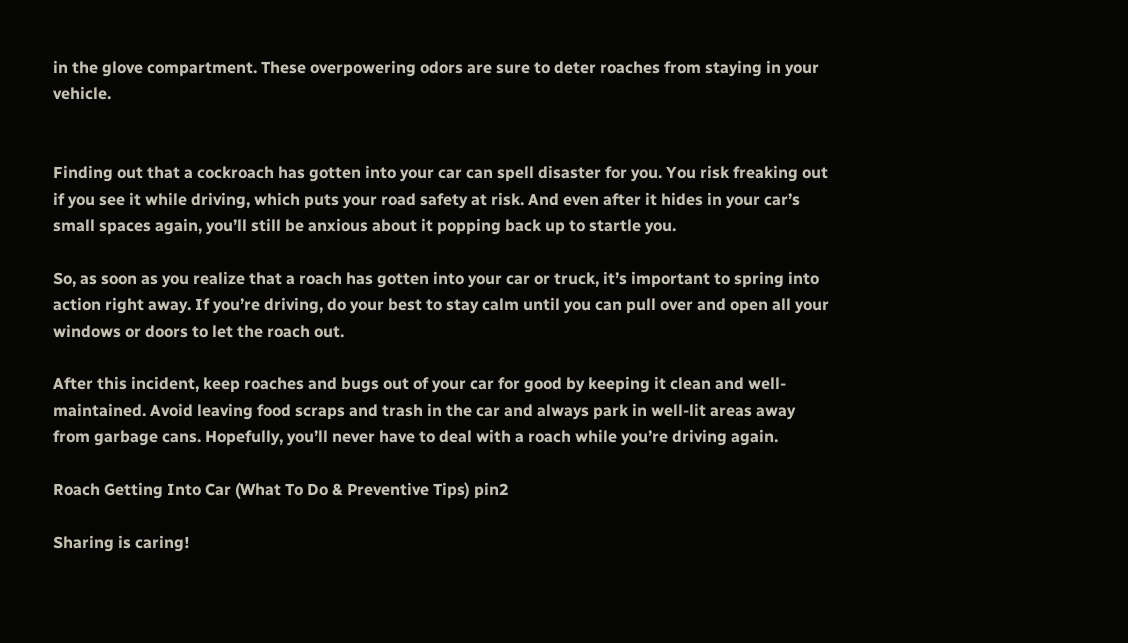in the glove compartment. These overpowering odors are sure to deter roaches from staying in your vehicle.


Finding out that a cockroach has gotten into your car can spell disaster for you. You risk freaking out if you see it while driving, which puts your road safety at risk. And even after it hides in your car’s small spaces again, you’ll still be anxious about it popping back up to startle you.

So, as soon as you realize that a roach has gotten into your car or truck, it’s important to spring into action right away. If you’re driving, do your best to stay calm until you can pull over and open all your windows or doors to let the roach out.

After this incident, keep roaches and bugs out of your car for good by keeping it clean and well-maintained. Avoid leaving food scraps and trash in the car and always park in well-lit areas away from garbage cans. Hopefully, you’ll never have to deal with a roach while you’re driving again.

Roach Getting Into Car (What To Do & Preventive Tips) pin2

Sharing is caring!